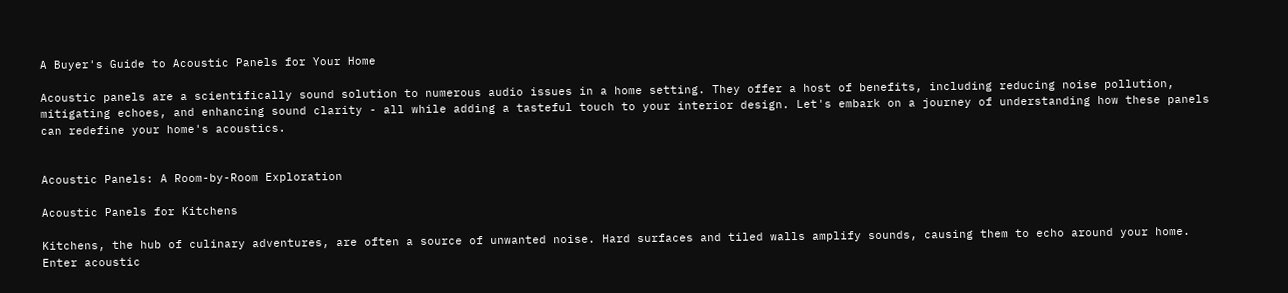A Buyer's Guide to Acoustic Panels for Your Home

Acoustic panels are a scientifically sound solution to numerous audio issues in a home setting. They offer a host of benefits, including reducing noise pollution, mitigating echoes, and enhancing sound clarity - all while adding a tasteful touch to your interior design. Let's embark on a journey of understanding how these panels can redefine your home's acoustics.


Acoustic Panels: A Room-by-Room Exploration

Acoustic Panels for Kitchens

Kitchens, the hub of culinary adventures, are often a source of unwanted noise. Hard surfaces and tiled walls amplify sounds, causing them to echo around your home. Enter acoustic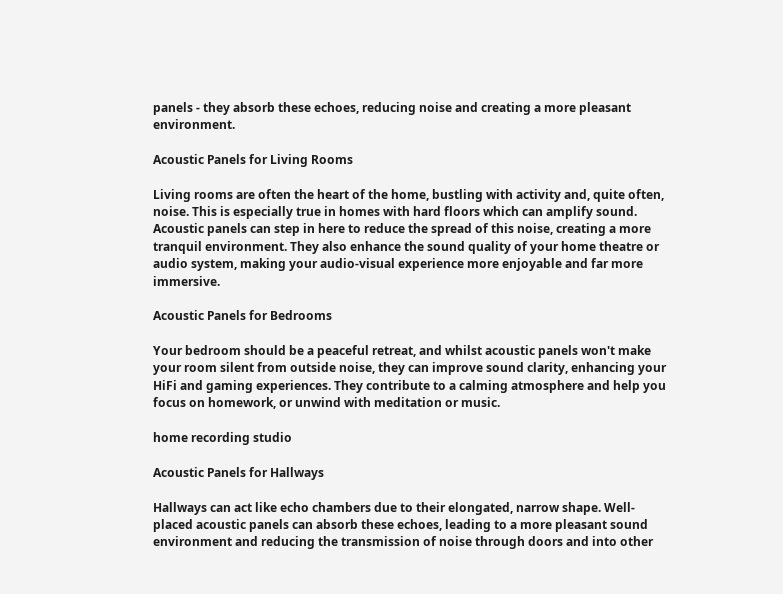panels - they absorb these echoes, reducing noise and creating a more pleasant environment.

Acoustic Panels for Living Rooms

Living rooms are often the heart of the home, bustling with activity and, quite often, noise. This is especially true in homes with hard floors which can amplify sound. Acoustic panels can step in here to reduce the spread of this noise, creating a more tranquil environment. They also enhance the sound quality of your home theatre or audio system, making your audio-visual experience more enjoyable and far more immersive.

Acoustic Panels for Bedrooms

Your bedroom should be a peaceful retreat, and whilst acoustic panels won't make your room silent from outside noise, they can improve sound clarity, enhancing your HiFi and gaming experiences. They contribute to a calming atmosphere and help you focus on homework, or unwind with meditation or music.

home recording studio

Acoustic Panels for Hallways

Hallways can act like echo chambers due to their elongated, narrow shape. Well-placed acoustic panels can absorb these echoes, leading to a more pleasant sound environment and reducing the transmission of noise through doors and into other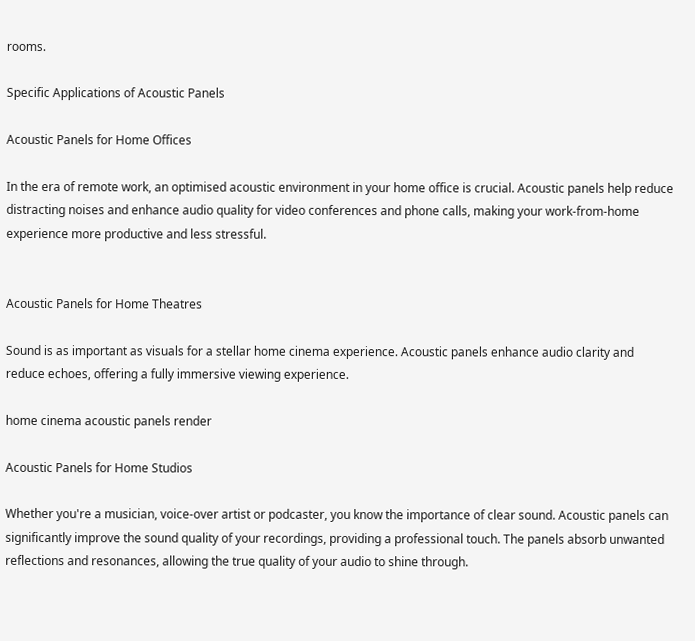rooms.

Specific Applications of Acoustic Panels

Acoustic Panels for Home Offices

In the era of remote work, an optimised acoustic environment in your home office is crucial. Acoustic panels help reduce distracting noises and enhance audio quality for video conferences and phone calls, making your work-from-home experience more productive and less stressful.


Acoustic Panels for Home Theatres

Sound is as important as visuals for a stellar home cinema experience. Acoustic panels enhance audio clarity and reduce echoes, offering a fully immersive viewing experience.

home cinema acoustic panels render

Acoustic Panels for Home Studios

Whether you're a musician, voice-over artist or podcaster, you know the importance of clear sound. Acoustic panels can significantly improve the sound quality of your recordings, providing a professional touch. The panels absorb unwanted reflections and resonances, allowing the true quality of your audio to shine through.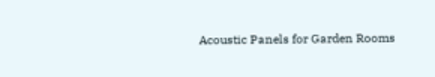Acoustic Panels for Garden Rooms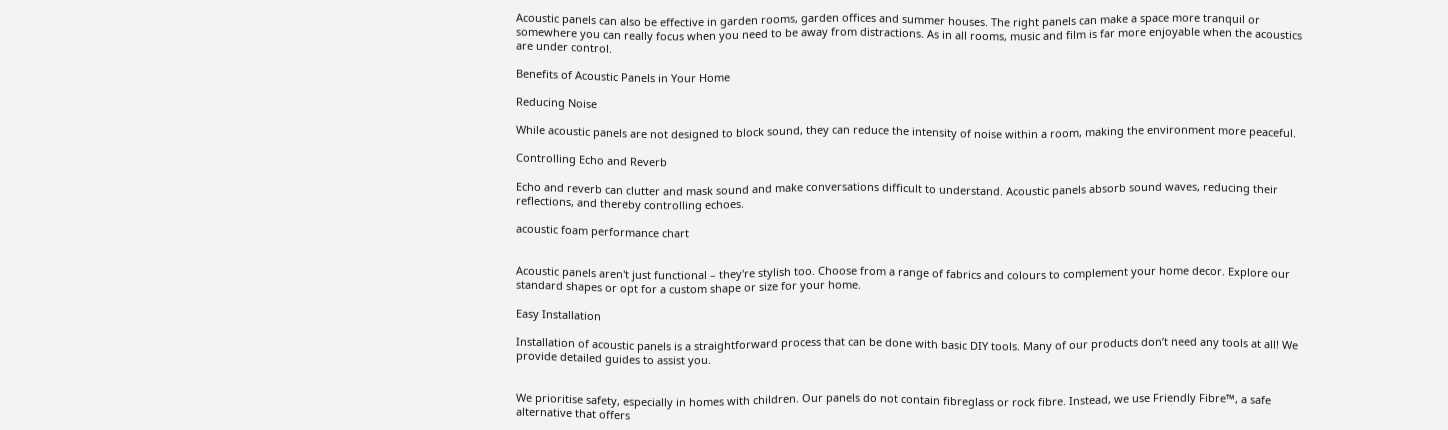Acoustic panels can also be effective in garden rooms, garden offices and summer houses. The right panels can make a space more tranquil or somewhere you can really focus when you need to be away from distractions. As in all rooms, music and film is far more enjoyable when the acoustics are under control.

Benefits of Acoustic Panels in Your Home

Reducing Noise

While acoustic panels are not designed to block sound, they can reduce the intensity of noise within a room, making the environment more peaceful.

Controlling Echo and Reverb

Echo and reverb can clutter and mask sound and make conversations difficult to understand. Acoustic panels absorb sound waves, reducing their reflections, and thereby controlling echoes.

acoustic foam performance chart


Acoustic panels aren't just functional – they're stylish too. Choose from a range of fabrics and colours to complement your home decor. Explore our standard shapes or opt for a custom shape or size for your home.

Easy Installation

Installation of acoustic panels is a straightforward process that can be done with basic DIY tools. Many of our products don’t need any tools at all! We provide detailed guides to assist you.


We prioritise safety, especially in homes with children. Our panels do not contain fibreglass or rock fibre. Instead, we use Friendly Fibre™, a safe alternative that offers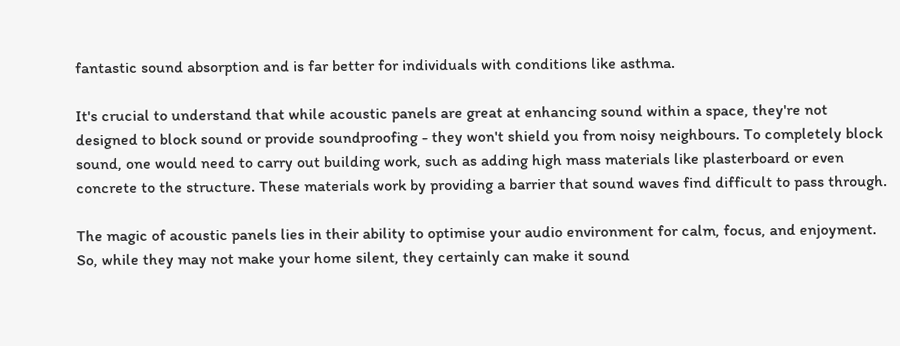fantastic sound absorption and is far better for individuals with conditions like asthma.

It's crucial to understand that while acoustic panels are great at enhancing sound within a space, they're not designed to block sound or provide soundproofing - they won't shield you from noisy neighbours. To completely block sound, one would need to carry out building work, such as adding high mass materials like plasterboard or even concrete to the structure. These materials work by providing a barrier that sound waves find difficult to pass through.

The magic of acoustic panels lies in their ability to optimise your audio environment for calm, focus, and enjoyment. So, while they may not make your home silent, they certainly can make it sound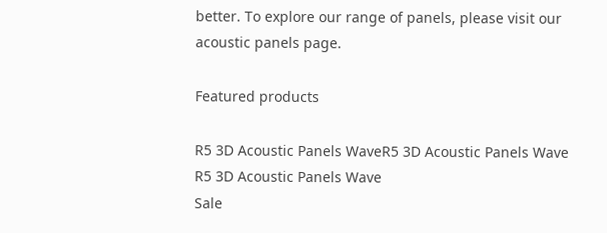better. To explore our range of panels, please visit our acoustic panels page.

Featured products

R5 3D Acoustic Panels WaveR5 3D Acoustic Panels Wave
R5 3D Acoustic Panels Wave
Sale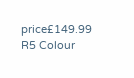price£149.99
R5 Colour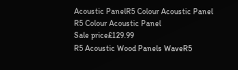Acoustic PanelR5 Colour Acoustic Panel
R5 Colour Acoustic Panel
Sale price£129.99
R5 Acoustic Wood Panels WaveR5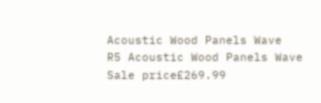Acoustic Wood Panels Wave
R5 Acoustic Wood Panels Wave
Sale price£269.99